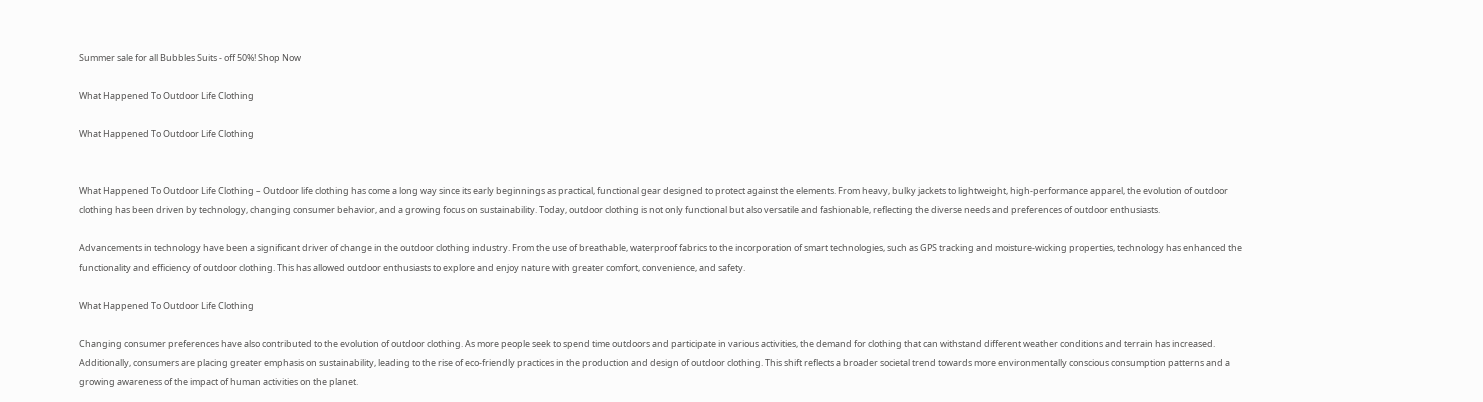Summer sale for all Bubbles Suits - off 50%! Shop Now

What Happened To Outdoor Life Clothing

What Happened To Outdoor Life Clothing


What Happened To Outdoor Life Clothing – Outdoor life clothing has come a long way since its early beginnings as practical, functional gear designed to protect against the elements. From heavy, bulky jackets to lightweight, high-performance apparel, the evolution of outdoor clothing has been driven by technology, changing consumer behavior, and a growing focus on sustainability. Today, outdoor clothing is not only functional but also versatile and fashionable, reflecting the diverse needs and preferences of outdoor enthusiasts.

Advancements in technology have been a significant driver of change in the outdoor clothing industry. From the use of breathable, waterproof fabrics to the incorporation of smart technologies, such as GPS tracking and moisture-wicking properties, technology has enhanced the functionality and efficiency of outdoor clothing. This has allowed outdoor enthusiasts to explore and enjoy nature with greater comfort, convenience, and safety.

What Happened To Outdoor Life Clothing

Changing consumer preferences have also contributed to the evolution of outdoor clothing. As more people seek to spend time outdoors and participate in various activities, the demand for clothing that can withstand different weather conditions and terrain has increased. Additionally, consumers are placing greater emphasis on sustainability, leading to the rise of eco-friendly practices in the production and design of outdoor clothing. This shift reflects a broader societal trend towards more environmentally conscious consumption patterns and a growing awareness of the impact of human activities on the planet.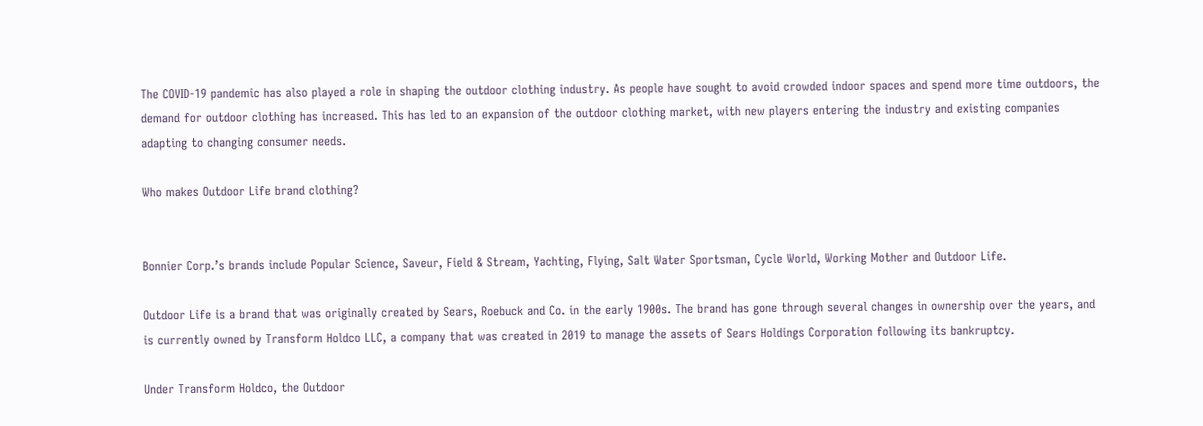The COVID-19 pandemic has also played a role in shaping the outdoor clothing industry. As people have sought to avoid crowded indoor spaces and spend more time outdoors, the demand for outdoor clothing has increased. This has led to an expansion of the outdoor clothing market, with new players entering the industry and existing companies adapting to changing consumer needs.

Who makes Outdoor Life brand clothing?


Bonnier Corp.’s brands include Popular Science, Saveur, Field & Stream, Yachting, Flying, Salt Water Sportsman, Cycle World, Working Mother and Outdoor Life.

Outdoor Life is a brand that was originally created by Sears, Roebuck and Co. in the early 1900s. The brand has gone through several changes in ownership over the years, and is currently owned by Transform Holdco LLC, a company that was created in 2019 to manage the assets of Sears Holdings Corporation following its bankruptcy.

Under Transform Holdco, the Outdoor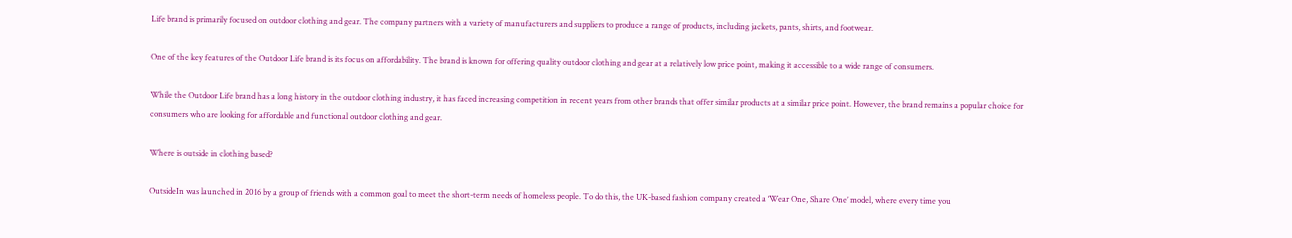Life brand is primarily focused on outdoor clothing and gear. The company partners with a variety of manufacturers and suppliers to produce a range of products, including jackets, pants, shirts, and footwear.

One of the key features of the Outdoor Life brand is its focus on affordability. The brand is known for offering quality outdoor clothing and gear at a relatively low price point, making it accessible to a wide range of consumers.

While the Outdoor Life brand has a long history in the outdoor clothing industry, it has faced increasing competition in recent years from other brands that offer similar products at a similar price point. However, the brand remains a popular choice for consumers who are looking for affordable and functional outdoor clothing and gear.

Where is outside in clothing based?

OutsideIn was launched in 2016 by a group of friends with a common goal to meet the short-term needs of homeless people. To do this, the UK-based fashion company created a ‘Wear One, Share One’ model, where every time you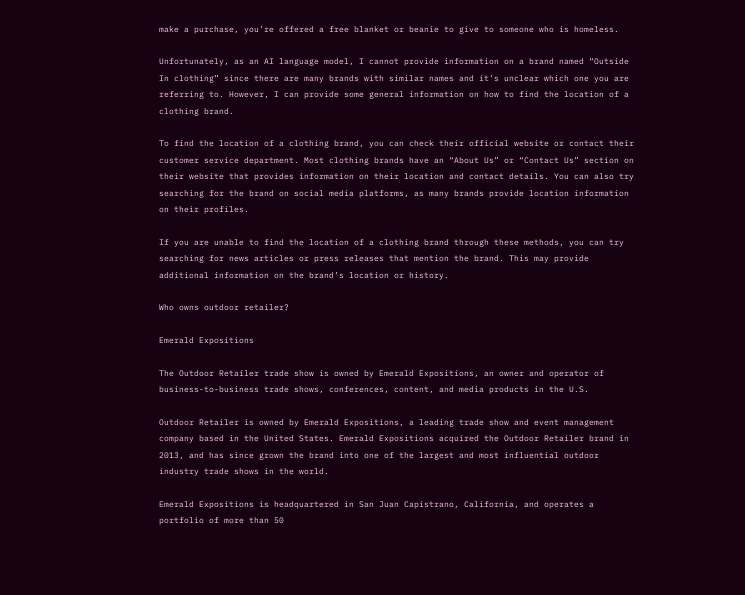make a purchase, you’re offered a free blanket or beanie to give to someone who is homeless.

Unfortunately, as an AI language model, I cannot provide information on a brand named “Outside In clothing” since there are many brands with similar names and it’s unclear which one you are referring to. However, I can provide some general information on how to find the location of a clothing brand.

To find the location of a clothing brand, you can check their official website or contact their customer service department. Most clothing brands have an “About Us” or “Contact Us” section on their website that provides information on their location and contact details. You can also try searching for the brand on social media platforms, as many brands provide location information on their profiles.

If you are unable to find the location of a clothing brand through these methods, you can try searching for news articles or press releases that mention the brand. This may provide additional information on the brand’s location or history.

Who owns outdoor retailer?

Emerald Expositions

The Outdoor Retailer trade show is owned by Emerald Expositions, an owner and operator of business-to-business trade shows, conferences, content, and media products in the U.S.

Outdoor Retailer is owned by Emerald Expositions, a leading trade show and event management company based in the United States. Emerald Expositions acquired the Outdoor Retailer brand in 2013, and has since grown the brand into one of the largest and most influential outdoor industry trade shows in the world.

Emerald Expositions is headquartered in San Juan Capistrano, California, and operates a portfolio of more than 50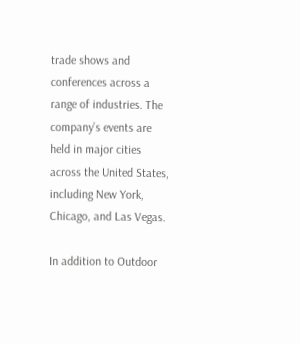trade shows and conferences across a range of industries. The company’s events are held in major cities across the United States, including New York, Chicago, and Las Vegas.

In addition to Outdoor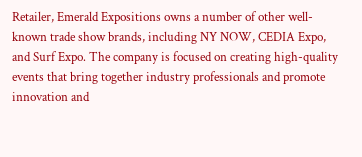Retailer, Emerald Expositions owns a number of other well-known trade show brands, including NY NOW, CEDIA Expo, and Surf Expo. The company is focused on creating high-quality events that bring together industry professionals and promote innovation and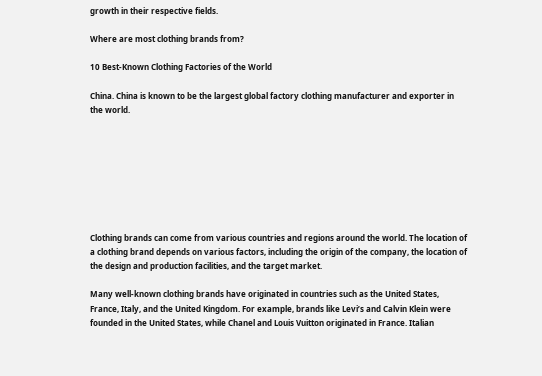growth in their respective fields.

Where are most clothing brands from?

10 Best-Known Clothing Factories of the World

China. China is known to be the largest global factory clothing manufacturer and exporter in the world.








Clothing brands can come from various countries and regions around the world. The location of a clothing brand depends on various factors, including the origin of the company, the location of the design and production facilities, and the target market.

Many well-known clothing brands have originated in countries such as the United States, France, Italy, and the United Kingdom. For example, brands like Levi’s and Calvin Klein were founded in the United States, while Chanel and Louis Vuitton originated in France. Italian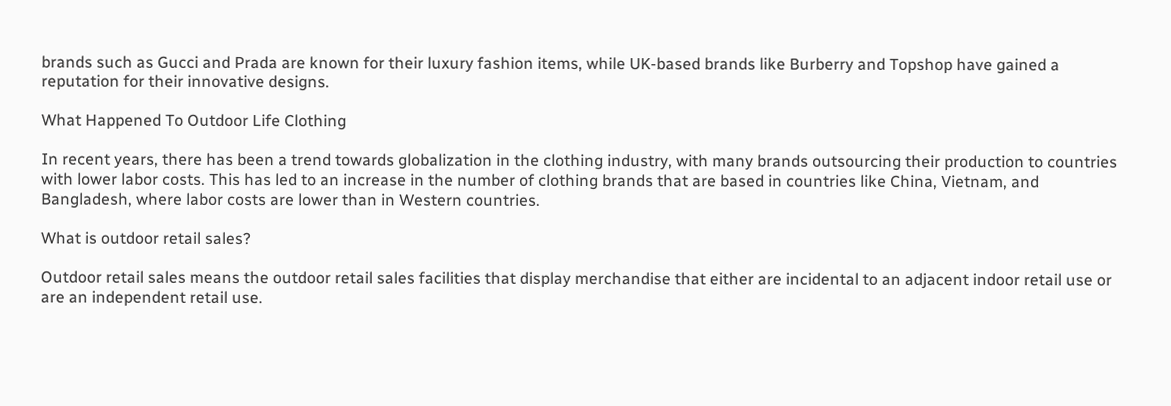brands such as Gucci and Prada are known for their luxury fashion items, while UK-based brands like Burberry and Topshop have gained a reputation for their innovative designs.

What Happened To Outdoor Life Clothing

In recent years, there has been a trend towards globalization in the clothing industry, with many brands outsourcing their production to countries with lower labor costs. This has led to an increase in the number of clothing brands that are based in countries like China, Vietnam, and Bangladesh, where labor costs are lower than in Western countries.

What is outdoor retail sales?

Outdoor retail sales means the outdoor retail sales facilities that display merchandise that either are incidental to an adjacent indoor retail use or are an independent retail use.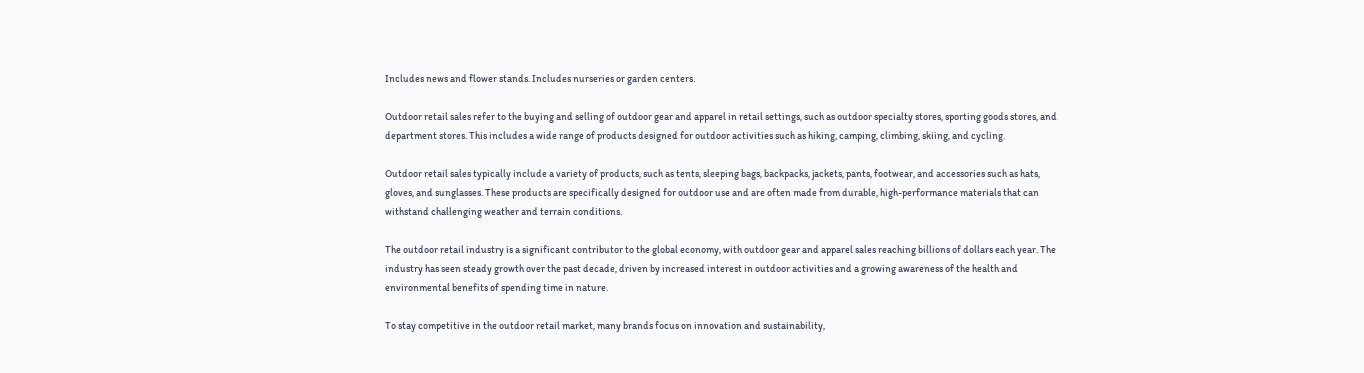Includes news and flower stands. Includes nurseries or garden centers.

Outdoor retail sales refer to the buying and selling of outdoor gear and apparel in retail settings, such as outdoor specialty stores, sporting goods stores, and department stores. This includes a wide range of products designed for outdoor activities such as hiking, camping, climbing, skiing, and cycling.

Outdoor retail sales typically include a variety of products, such as tents, sleeping bags, backpacks, jackets, pants, footwear, and accessories such as hats, gloves, and sunglasses. These products are specifically designed for outdoor use and are often made from durable, high-performance materials that can withstand challenging weather and terrain conditions.

The outdoor retail industry is a significant contributor to the global economy, with outdoor gear and apparel sales reaching billions of dollars each year. The industry has seen steady growth over the past decade, driven by increased interest in outdoor activities and a growing awareness of the health and environmental benefits of spending time in nature.

To stay competitive in the outdoor retail market, many brands focus on innovation and sustainability,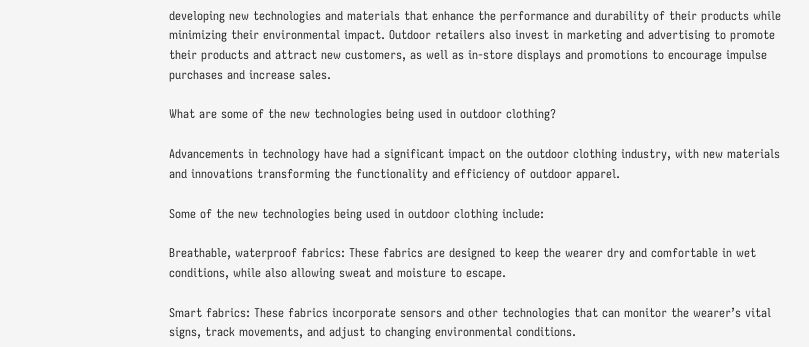developing new technologies and materials that enhance the performance and durability of their products while minimizing their environmental impact. Outdoor retailers also invest in marketing and advertising to promote their products and attract new customers, as well as in-store displays and promotions to encourage impulse purchases and increase sales.

What are some of the new technologies being used in outdoor clothing?

Advancements in technology have had a significant impact on the outdoor clothing industry, with new materials and innovations transforming the functionality and efficiency of outdoor apparel.

Some of the new technologies being used in outdoor clothing include:

Breathable, waterproof fabrics: These fabrics are designed to keep the wearer dry and comfortable in wet conditions, while also allowing sweat and moisture to escape.

Smart fabrics: These fabrics incorporate sensors and other technologies that can monitor the wearer’s vital signs, track movements, and adjust to changing environmental conditions.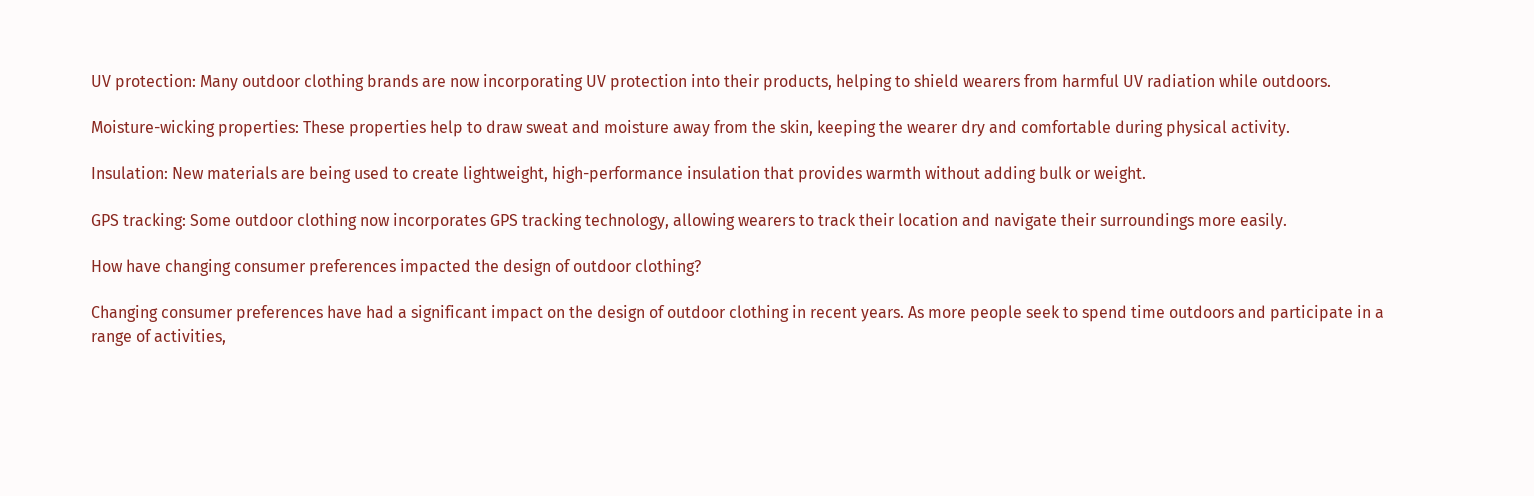UV protection: Many outdoor clothing brands are now incorporating UV protection into their products, helping to shield wearers from harmful UV radiation while outdoors.

Moisture-wicking properties: These properties help to draw sweat and moisture away from the skin, keeping the wearer dry and comfortable during physical activity.

Insulation: New materials are being used to create lightweight, high-performance insulation that provides warmth without adding bulk or weight.

GPS tracking: Some outdoor clothing now incorporates GPS tracking technology, allowing wearers to track their location and navigate their surroundings more easily.

How have changing consumer preferences impacted the design of outdoor clothing?

Changing consumer preferences have had a significant impact on the design of outdoor clothing in recent years. As more people seek to spend time outdoors and participate in a range of activities,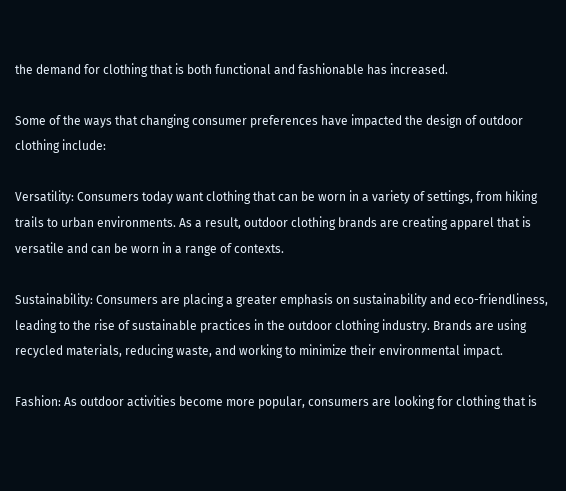the demand for clothing that is both functional and fashionable has increased.

Some of the ways that changing consumer preferences have impacted the design of outdoor clothing include:

Versatility: Consumers today want clothing that can be worn in a variety of settings, from hiking trails to urban environments. As a result, outdoor clothing brands are creating apparel that is versatile and can be worn in a range of contexts.

Sustainability: Consumers are placing a greater emphasis on sustainability and eco-friendliness, leading to the rise of sustainable practices in the outdoor clothing industry. Brands are using recycled materials, reducing waste, and working to minimize their environmental impact.

Fashion: As outdoor activities become more popular, consumers are looking for clothing that is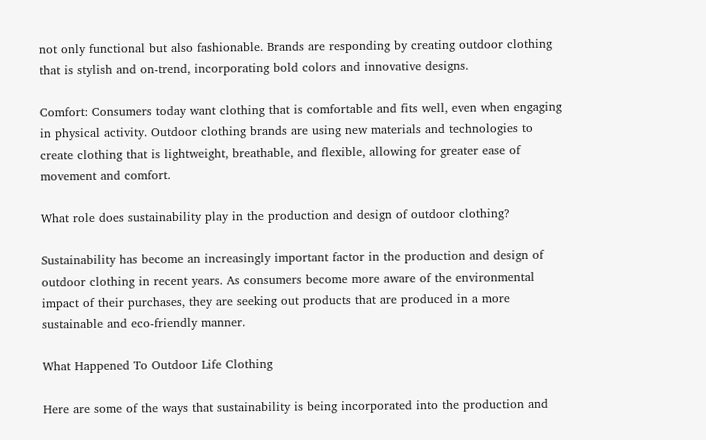not only functional but also fashionable. Brands are responding by creating outdoor clothing that is stylish and on-trend, incorporating bold colors and innovative designs.

Comfort: Consumers today want clothing that is comfortable and fits well, even when engaging in physical activity. Outdoor clothing brands are using new materials and technologies to create clothing that is lightweight, breathable, and flexible, allowing for greater ease of movement and comfort.

What role does sustainability play in the production and design of outdoor clothing?

Sustainability has become an increasingly important factor in the production and design of outdoor clothing in recent years. As consumers become more aware of the environmental impact of their purchases, they are seeking out products that are produced in a more sustainable and eco-friendly manner.

What Happened To Outdoor Life Clothing

Here are some of the ways that sustainability is being incorporated into the production and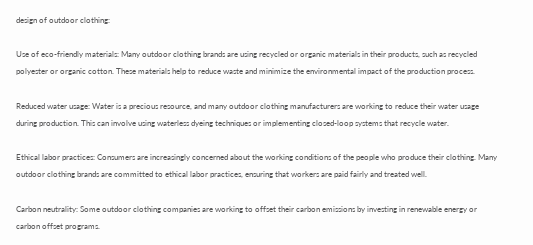design of outdoor clothing:

Use of eco-friendly materials: Many outdoor clothing brands are using recycled or organic materials in their products, such as recycled polyester or organic cotton. These materials help to reduce waste and minimize the environmental impact of the production process.

Reduced water usage: Water is a precious resource, and many outdoor clothing manufacturers are working to reduce their water usage during production. This can involve using waterless dyeing techniques or implementing closed-loop systems that recycle water.

Ethical labor practices: Consumers are increasingly concerned about the working conditions of the people who produce their clothing. Many outdoor clothing brands are committed to ethical labor practices, ensuring that workers are paid fairly and treated well.

Carbon neutrality: Some outdoor clothing companies are working to offset their carbon emissions by investing in renewable energy or carbon offset programs.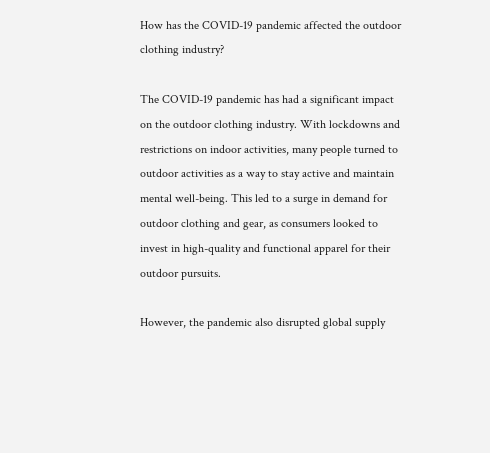How has the COVID-19 pandemic affected the outdoor clothing industry?

The COVID-19 pandemic has had a significant impact on the outdoor clothing industry. With lockdowns and restrictions on indoor activities, many people turned to outdoor activities as a way to stay active and maintain mental well-being. This led to a surge in demand for outdoor clothing and gear, as consumers looked to invest in high-quality and functional apparel for their outdoor pursuits.

However, the pandemic also disrupted global supply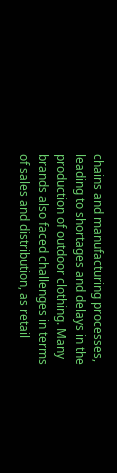chains and manufacturing processes, leading to shortages and delays in the production of outdoor clothing. Many brands also faced challenges in terms of sales and distribution, as retail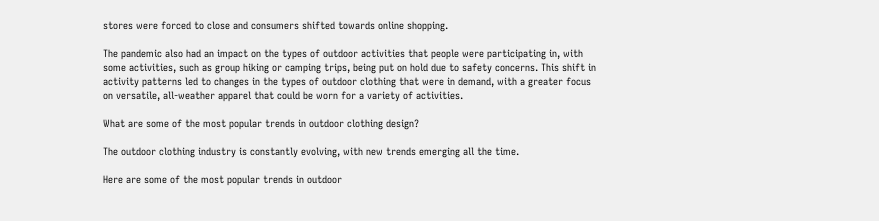stores were forced to close and consumers shifted towards online shopping.

The pandemic also had an impact on the types of outdoor activities that people were participating in, with some activities, such as group hiking or camping trips, being put on hold due to safety concerns. This shift in activity patterns led to changes in the types of outdoor clothing that were in demand, with a greater focus on versatile, all-weather apparel that could be worn for a variety of activities.

What are some of the most popular trends in outdoor clothing design?

The outdoor clothing industry is constantly evolving, with new trends emerging all the time.

Here are some of the most popular trends in outdoor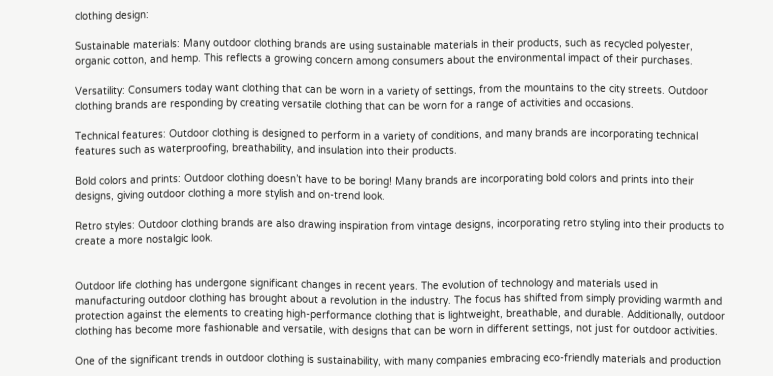clothing design:

Sustainable materials: Many outdoor clothing brands are using sustainable materials in their products, such as recycled polyester, organic cotton, and hemp. This reflects a growing concern among consumers about the environmental impact of their purchases.

Versatility: Consumers today want clothing that can be worn in a variety of settings, from the mountains to the city streets. Outdoor clothing brands are responding by creating versatile clothing that can be worn for a range of activities and occasions.

Technical features: Outdoor clothing is designed to perform in a variety of conditions, and many brands are incorporating technical features such as waterproofing, breathability, and insulation into their products.

Bold colors and prints: Outdoor clothing doesn’t have to be boring! Many brands are incorporating bold colors and prints into their designs, giving outdoor clothing a more stylish and on-trend look.

Retro styles: Outdoor clothing brands are also drawing inspiration from vintage designs, incorporating retro styling into their products to create a more nostalgic look.


Outdoor life clothing has undergone significant changes in recent years. The evolution of technology and materials used in manufacturing outdoor clothing has brought about a revolution in the industry. The focus has shifted from simply providing warmth and protection against the elements to creating high-performance clothing that is lightweight, breathable, and durable. Additionally, outdoor clothing has become more fashionable and versatile, with designs that can be worn in different settings, not just for outdoor activities.

One of the significant trends in outdoor clothing is sustainability, with many companies embracing eco-friendly materials and production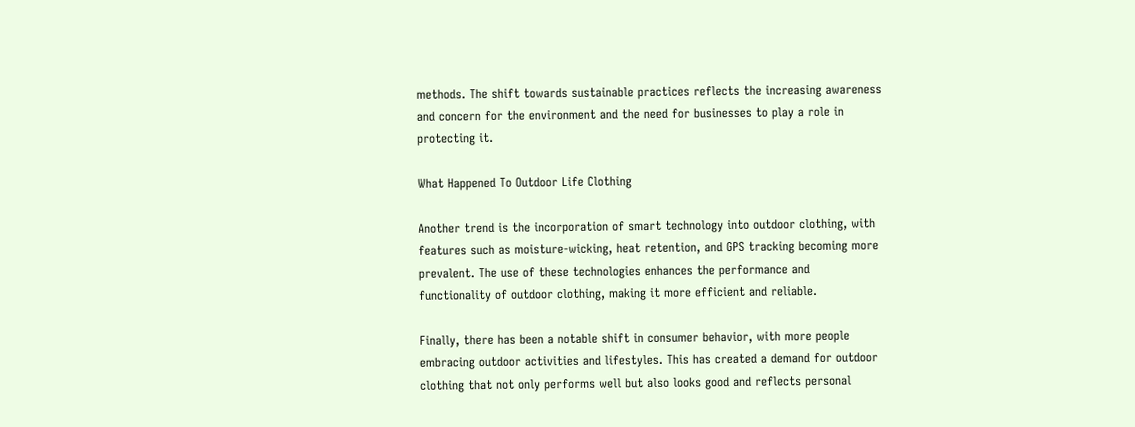methods. The shift towards sustainable practices reflects the increasing awareness and concern for the environment and the need for businesses to play a role in protecting it.

What Happened To Outdoor Life Clothing

Another trend is the incorporation of smart technology into outdoor clothing, with features such as moisture-wicking, heat retention, and GPS tracking becoming more prevalent. The use of these technologies enhances the performance and functionality of outdoor clothing, making it more efficient and reliable.

Finally, there has been a notable shift in consumer behavior, with more people embracing outdoor activities and lifestyles. This has created a demand for outdoor clothing that not only performs well but also looks good and reflects personal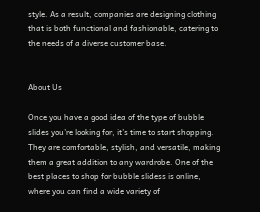style. As a result, companies are designing clothing that is both functional and fashionable, catering to the needs of a diverse customer base.


About Us

Once you have a good idea of the type of bubble slides you’re looking for, it’s time to start shopping. They are comfortable, stylish, and versatile, making them a great addition to any wardrobe. One of the best places to shop for bubble slidess is online, where you can find a wide variety of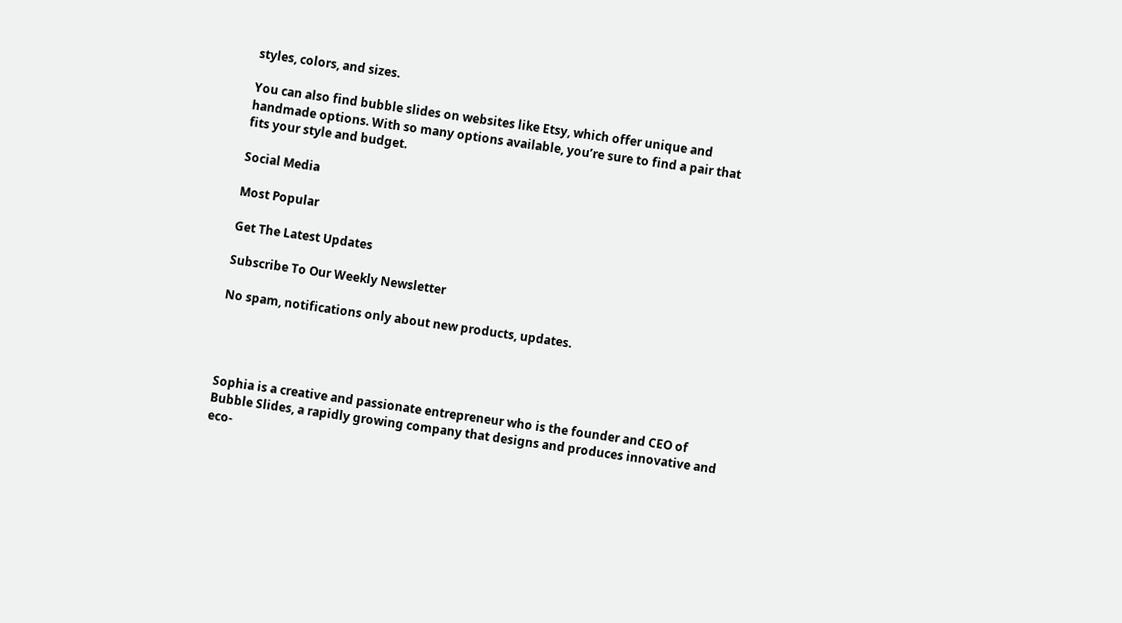styles, colors, and sizes.

You can also find bubble slides on websites like Etsy, which offer unique and handmade options. With so many options available, you’re sure to find a pair that fits your style and budget.

Social Media

Most Popular

Get The Latest Updates

Subscribe To Our Weekly Newsletter

No spam, notifications only about new products, updates.




Sophia is a creative and passionate entrepreneur who is the founder and CEO of Bubble Slides, a rapidly growing company that designs and produces innovative and eco-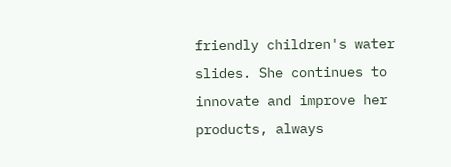friendly children's water slides. She continues to innovate and improve her products, always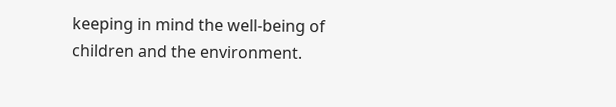keeping in mind the well-being of children and the environment.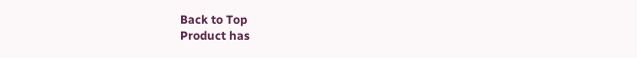Back to Top
Product has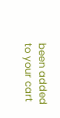been added to your cart